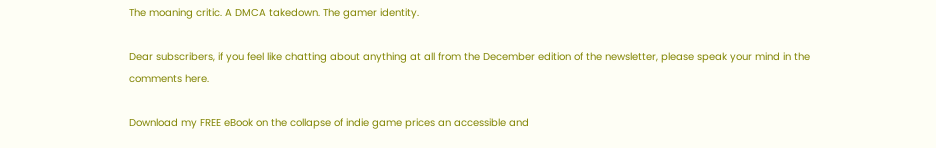The moaning critic. A DMCA takedown. The gamer identity.

Dear subscribers, if you feel like chatting about anything at all from the December edition of the newsletter, please speak your mind in the comments here.

Download my FREE eBook on the collapse of indie game prices an accessible and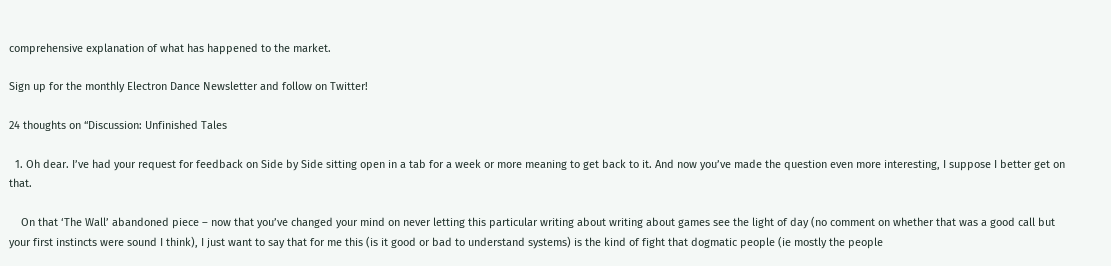comprehensive explanation of what has happened to the market.

Sign up for the monthly Electron Dance Newsletter and follow on Twitter!

24 thoughts on “Discussion: Unfinished Tales

  1. Oh dear. I’ve had your request for feedback on Side by Side sitting open in a tab for a week or more meaning to get back to it. And now you’ve made the question even more interesting, I suppose I better get on that.

    On that ‘The Wall’ abandoned piece – now that you’ve changed your mind on never letting this particular writing about writing about games see the light of day (no comment on whether that was a good call but your first instincts were sound I think), I just want to say that for me this (is it good or bad to understand systems) is the kind of fight that dogmatic people (ie mostly the people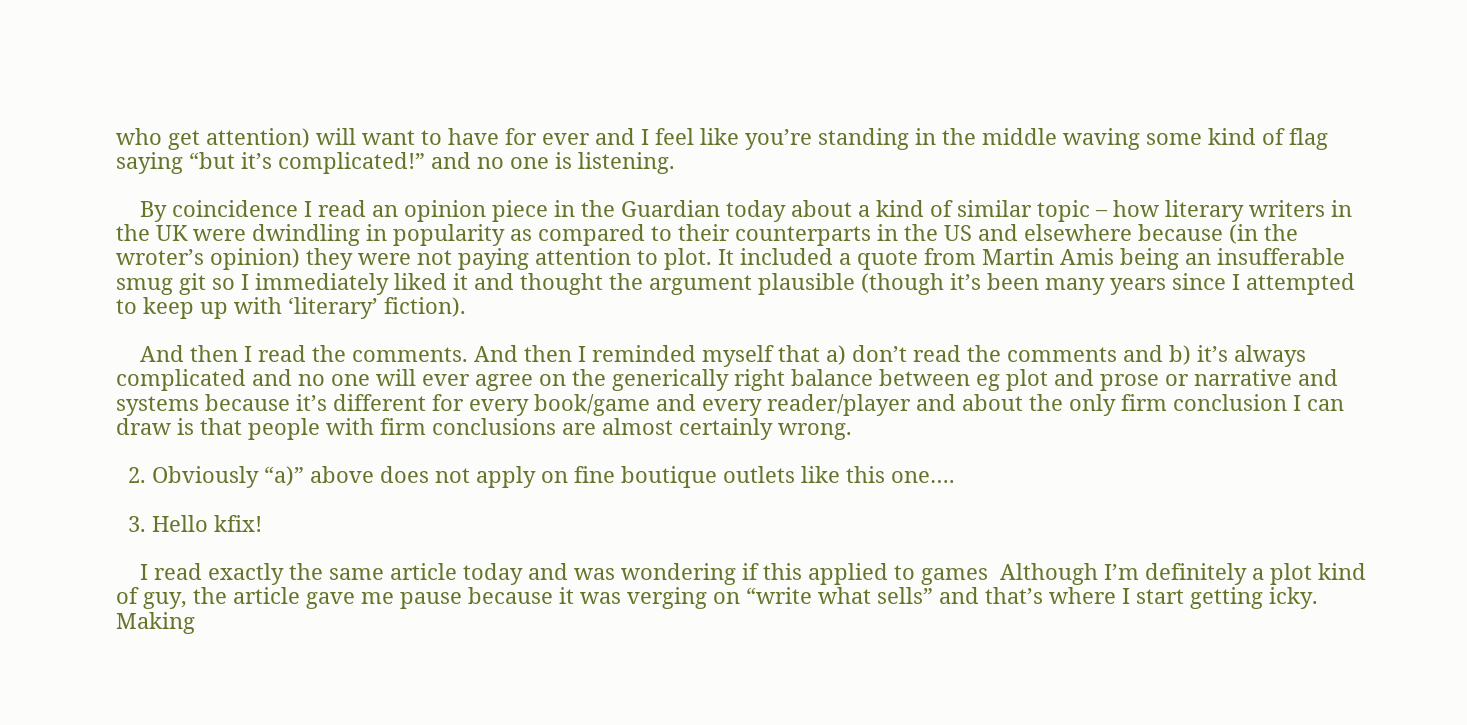who get attention) will want to have for ever and I feel like you’re standing in the middle waving some kind of flag saying “but it’s complicated!” and no one is listening.

    By coincidence I read an opinion piece in the Guardian today about a kind of similar topic – how literary writers in the UK were dwindling in popularity as compared to their counterparts in the US and elsewhere because (in the wroter’s opinion) they were not paying attention to plot. It included a quote from Martin Amis being an insufferable smug git so I immediately liked it and thought the argument plausible (though it’s been many years since I attempted to keep up with ‘literary’ fiction).

    And then I read the comments. And then I reminded myself that a) don’t read the comments and b) it’s always complicated and no one will ever agree on the generically right balance between eg plot and prose or narrative and systems because it’s different for every book/game and every reader/player and about the only firm conclusion I can draw is that people with firm conclusions are almost certainly wrong.

  2. Obviously “a)” above does not apply on fine boutique outlets like this one….

  3. Hello kfix!

    I read exactly the same article today and was wondering if this applied to games  Although I’m definitely a plot kind of guy, the article gave me pause because it was verging on “write what sells” and that’s where I start getting icky. Making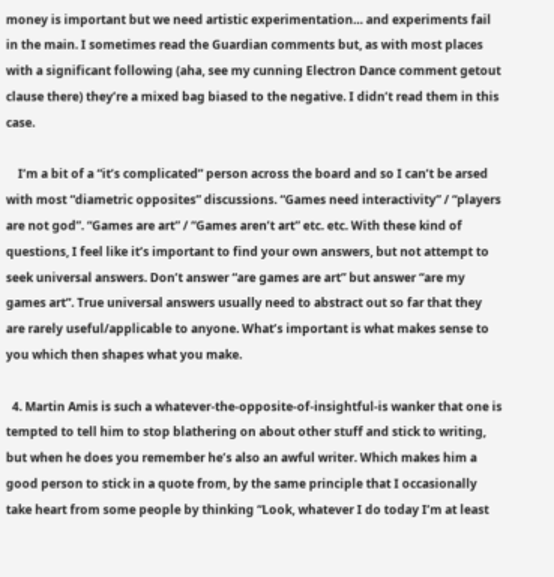money is important but we need artistic experimentation… and experiments fail in the main. I sometimes read the Guardian comments but, as with most places with a significant following (aha, see my cunning Electron Dance comment getout clause there) they’re a mixed bag biased to the negative. I didn’t read them in this case.

    I’m a bit of a “it’s complicated” person across the board and so I can’t be arsed with most “diametric opposites” discussions. “Games need interactivity” / “players are not god”. “Games are art” / “Games aren’t art” etc. etc. With these kind of questions, I feel like it’s important to find your own answers, but not attempt to seek universal answers. Don’t answer “are games are art” but answer “are my games art”. True universal answers usually need to abstract out so far that they are rarely useful/applicable to anyone. What’s important is what makes sense to you which then shapes what you make.

  4. Martin Amis is such a whatever-the-opposite-of-insightful-is wanker that one is tempted to tell him to stop blathering on about other stuff and stick to writing, but when he does you remember he’s also an awful writer. Which makes him a good person to stick in a quote from, by the same principle that I occasionally take heart from some people by thinking “Look, whatever I do today I’m at least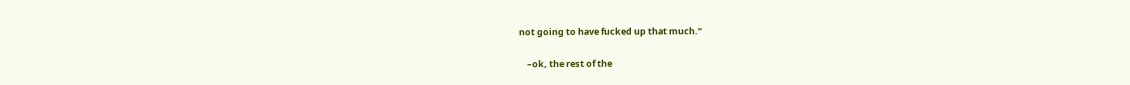not going to have fucked up that much.”

    –ok, the rest of the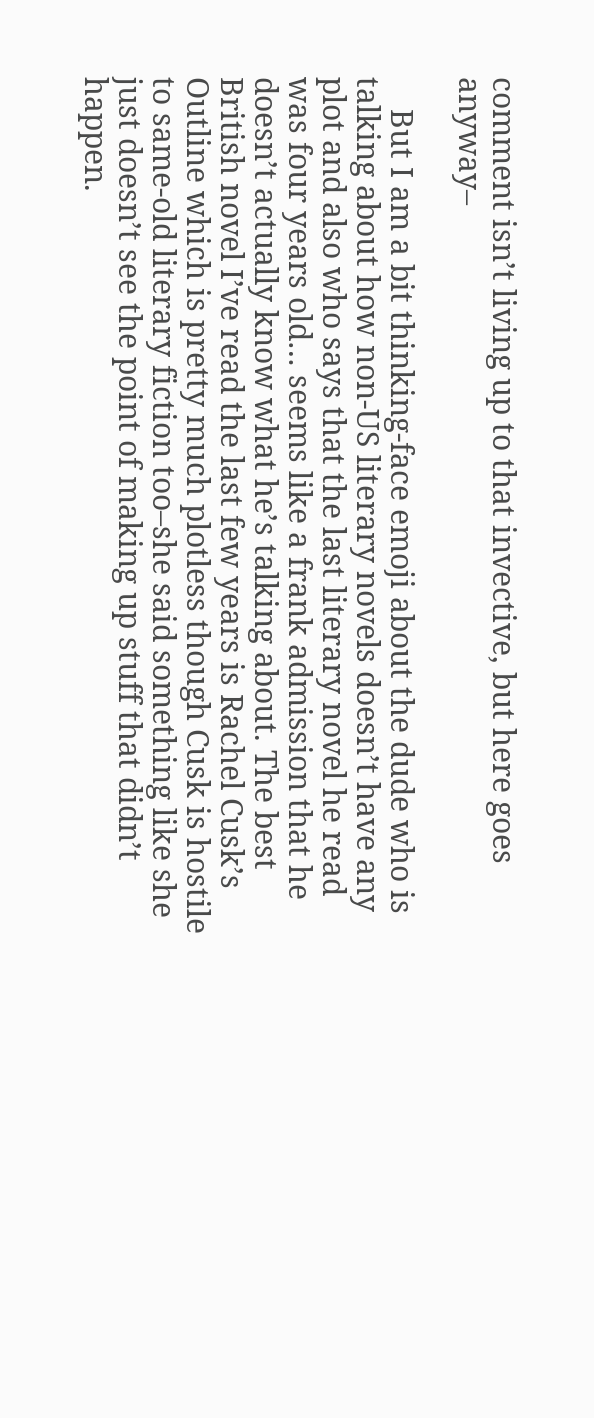comment isn’t living up to that invective, but here goes anyway–

    But I am a bit thinking-face emoji about the dude who is talking about how non-US literary novels doesn’t have any plot and also who says that the last literary novel he read was four years old… seems like a frank admission that he doesn’t actually know what he’s talking about. The best British novel I’ve read the last few years is Rachel Cusk’s Outline which is pretty much plotless though Cusk is hostile to same-old literary fiction too–she said something like she just doesn’t see the point of making up stuff that didn’t happen.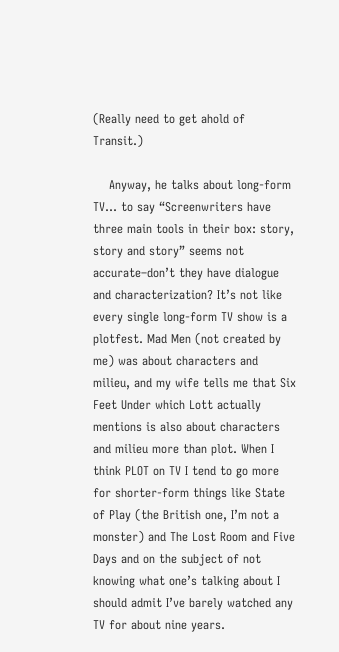(Really need to get ahold of Transit.)

    Anyway, he talks about long-form TV… to say “Screenwriters have three main tools in their box: story, story and story” seems not accurate–don’t they have dialogue and characterization? It’s not like every single long-form TV show is a plotfest. Mad Men (not created by me) was about characters and milieu, and my wife tells me that Six Feet Under which Lott actually mentions is also about characters and milieu more than plot. When I think PLOT on TV I tend to go more for shorter-form things like State of Play (the British one, I’m not a monster) and The Lost Room and Five Days and on the subject of not knowing what one’s talking about I should admit I’ve barely watched any TV for about nine years.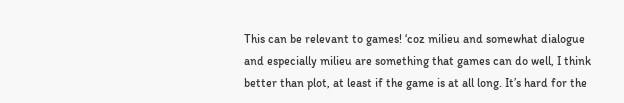This can be relevant to games! ‘coz milieu and somewhat dialogue and especially milieu are something that games can do well, I think better than plot, at least if the game is at all long. It’s hard for the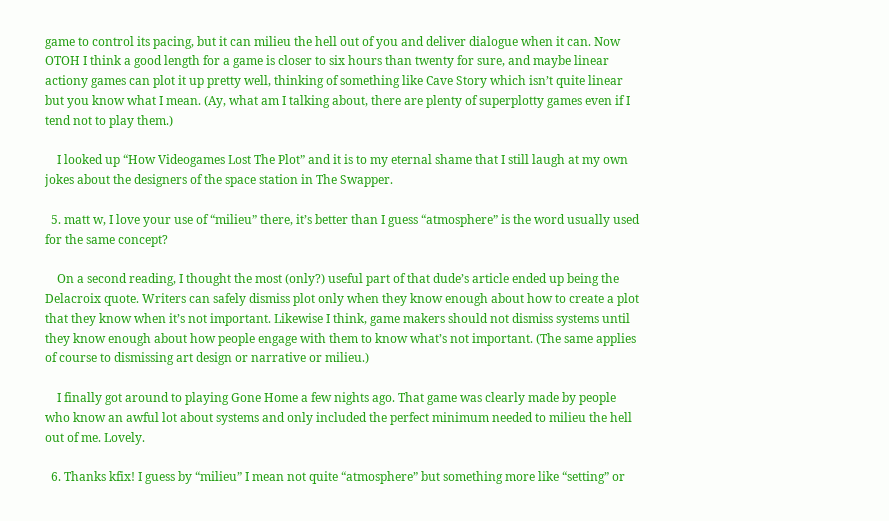game to control its pacing, but it can milieu the hell out of you and deliver dialogue when it can. Now OTOH I think a good length for a game is closer to six hours than twenty for sure, and maybe linear actiony games can plot it up pretty well, thinking of something like Cave Story which isn’t quite linear but you know what I mean. (Ay, what am I talking about, there are plenty of superplotty games even if I tend not to play them.)

    I looked up “How Videogames Lost The Plot” and it is to my eternal shame that I still laugh at my own jokes about the designers of the space station in The Swapper.

  5. matt w, I love your use of “milieu” there, it’s better than I guess “atmosphere” is the word usually used for the same concept?

    On a second reading, I thought the most (only?) useful part of that dude’s article ended up being the Delacroix quote. Writers can safely dismiss plot only when they know enough about how to create a plot that they know when it’s not important. Likewise I think, game makers should not dismiss systems until they know enough about how people engage with them to know what’s not important. (The same applies of course to dismissing art design or narrative or milieu.)

    I finally got around to playing Gone Home a few nights ago. That game was clearly made by people who know an awful lot about systems and only included the perfect minimum needed to milieu the hell out of me. Lovely.

  6. Thanks kfix! I guess by “milieu” I mean not quite “atmosphere” but something more like “setting” or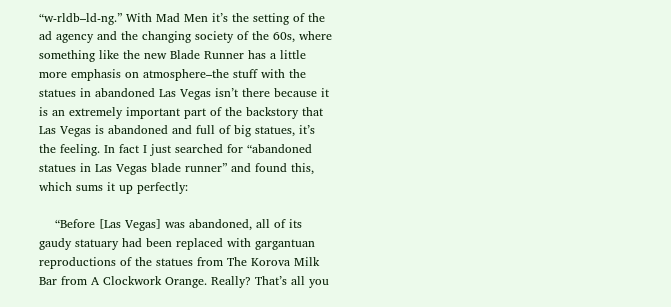“w-rldb–ld-ng.” With Mad Men it’s the setting of the ad agency and the changing society of the 60s, where something like the new Blade Runner has a little more emphasis on atmosphere–the stuff with the statues in abandoned Las Vegas isn’t there because it is an extremely important part of the backstory that Las Vegas is abandoned and full of big statues, it’s the feeling. In fact I just searched for “abandoned statues in Las Vegas blade runner” and found this, which sums it up perfectly:

    “Before [Las Vegas] was abandoned, all of its gaudy statuary had been replaced with gargantuan reproductions of the statues from The Korova Milk Bar from A Clockwork Orange. Really? That’s all you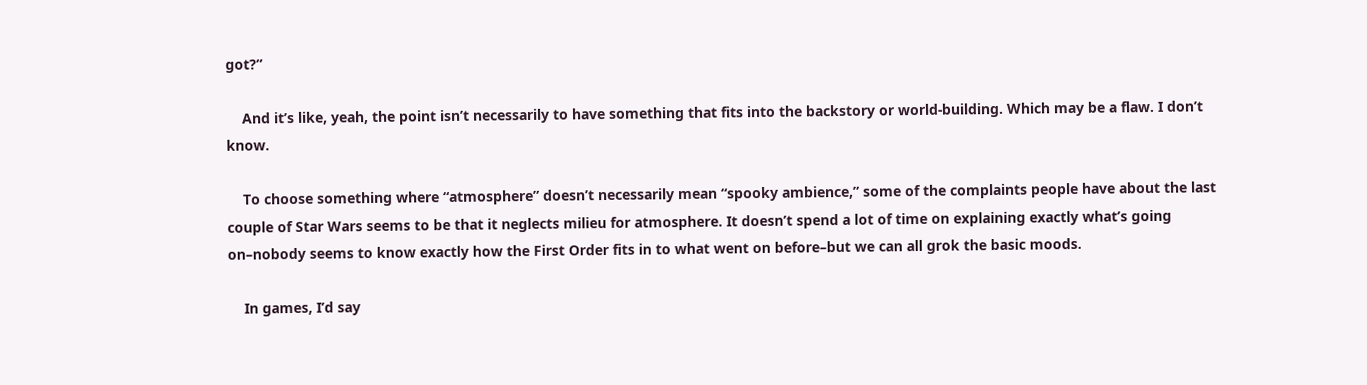got?”

    And it’s like, yeah, the point isn’t necessarily to have something that fits into the backstory or world-building. Which may be a flaw. I don’t know.

    To choose something where “atmosphere” doesn’t necessarily mean “spooky ambience,” some of the complaints people have about the last couple of Star Wars seems to be that it neglects milieu for atmosphere. It doesn’t spend a lot of time on explaining exactly what’s going on–nobody seems to know exactly how the First Order fits in to what went on before–but we can all grok the basic moods.

    In games, I’d say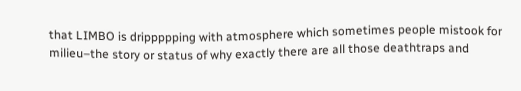that LIMBO is drippppping with atmosphere which sometimes people mistook for milieu–the story or status of why exactly there are all those deathtraps and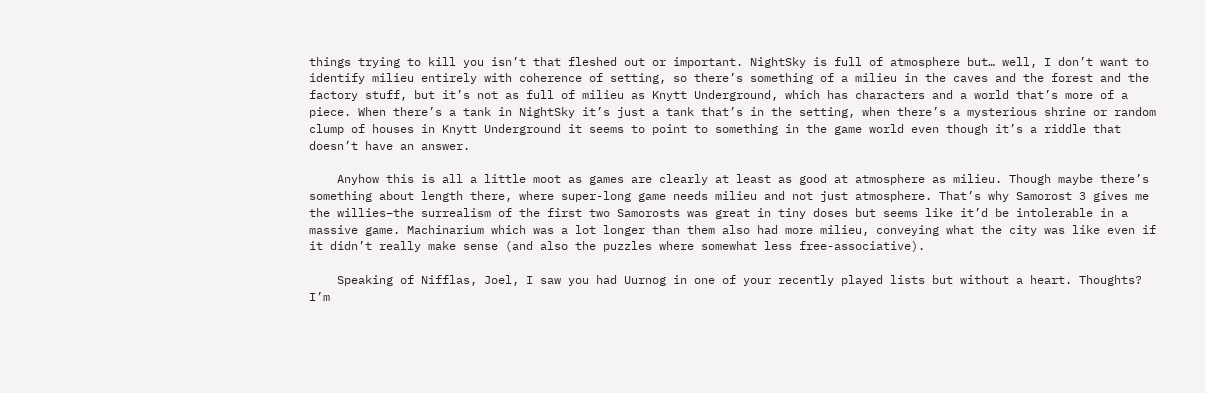things trying to kill you isn’t that fleshed out or important. NightSky is full of atmosphere but… well, I don’t want to identify milieu entirely with coherence of setting, so there’s something of a milieu in the caves and the forest and the factory stuff, but it’s not as full of milieu as Knytt Underground, which has characters and a world that’s more of a piece. When there’s a tank in NightSky it’s just a tank that’s in the setting, when there’s a mysterious shrine or random clump of houses in Knytt Underground it seems to point to something in the game world even though it’s a riddle that doesn’t have an answer.

    Anyhow this is all a little moot as games are clearly at least as good at atmosphere as milieu. Though maybe there’s something about length there, where super-long game needs milieu and not just atmosphere. That’s why Samorost 3 gives me the willies–the surrealism of the first two Samorosts was great in tiny doses but seems like it’d be intolerable in a massive game. Machinarium which was a lot longer than them also had more milieu, conveying what the city was like even if it didn’t really make sense (and also the puzzles where somewhat less free-associative).

    Speaking of Nifflas, Joel, I saw you had Uurnog in one of your recently played lists but without a heart. Thoughts? I’m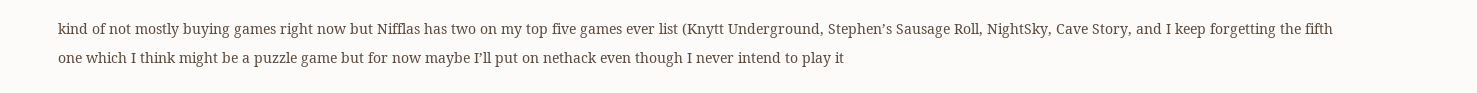kind of not mostly buying games right now but Nifflas has two on my top five games ever list (Knytt Underground, Stephen’s Sausage Roll, NightSky, Cave Story, and I keep forgetting the fifth one which I think might be a puzzle game but for now maybe I’ll put on nethack even though I never intend to play it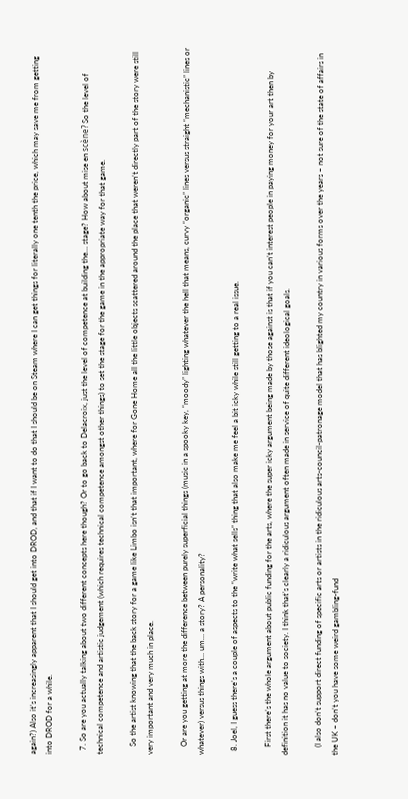again?) Also it’s increasingly apparent that I should get into DROD, and that if I want to do that I should be on Steam where I can get things for literally one tenth the price, which may save me from getting into DROD for a while.

  7. So are you actually talking about two different concepts here though? Or to go back to Delacroix, just the level of competence at building the… stage? How about mise en scène? So the level of technical competence and artistic judgement (which requires technical competence amongst other things) to set the stage for the game in the appropriate way for that game.

    So the artist knowing that the back story for a game like Limbo isn’t that important, where for Gone Home all the little objects scattered around the place that weren’t directly part of the story were still very important and very much in place.

    Or are you getting at more the difference between purely superficial things (music in a spooky key, “moody” lighting whatever the hell that means, curvy “organic” lines versus straight “mechanistic” lines or whatever) versus things with… um… a story? A personality?

  8. Joel, I guess there’s a couple of aspects to the “write what sells” thing that also make me feel a bit icky while still getting to a real issue.

    First there’s the whole argument about public funding for the arts, where the super icky argument being made by those against is that if you can’t interest people in paying money for your art then by definition it has no value to society. I think that’s clearly a ridiculous argument often made in service of quite different ideological goals.

    (I also don’t support direct funding of specific arts or artists in the ridiculous arts-council-patronage model that has blighted my country in various forms over the years – not sure of the state of affairs in the UK – don’t you have some weird gambling-fund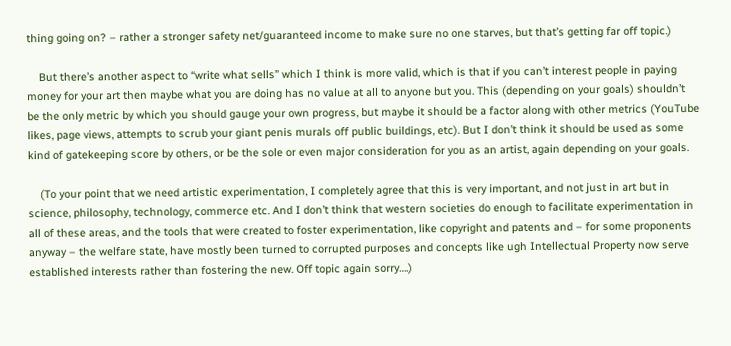thing going on? – rather a stronger safety net/guaranteed income to make sure no one starves, but that’s getting far off topic.)

    But there’s another aspect to “write what sells” which I think is more valid, which is that if you can’t interest people in paying money for your art then maybe what you are doing has no value at all to anyone but you. This (depending on your goals) shouldn’t be the only metric by which you should gauge your own progress, but maybe it should be a factor along with other metrics (YouTube likes, page views, attempts to scrub your giant penis murals off public buildings, etc). But I don’t think it should be used as some kind of gatekeeping score by others, or be the sole or even major consideration for you as an artist, again depending on your goals.

    (To your point that we need artistic experimentation, I completely agree that this is very important, and not just in art but in science, philosophy, technology, commerce etc. And I don’t think that western societies do enough to facilitate experimentation in all of these areas, and the tools that were created to foster experimentation, like copyright and patents and – for some proponents anyway – the welfare state, have mostly been turned to corrupted purposes and concepts like ugh Intellectual Property now serve established interests rather than fostering the new. Off topic again sorry….)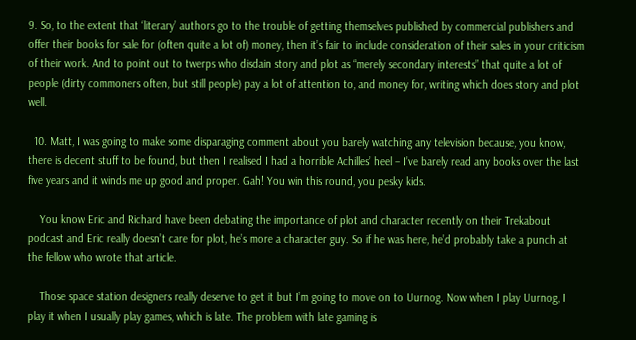9. So, to the extent that ‘literary’ authors go to the trouble of getting themselves published by commercial publishers and offer their books for sale for (often quite a lot of) money, then it’s fair to include consideration of their sales in your criticism of their work. And to point out to twerps who disdain story and plot as “merely secondary interests” that quite a lot of people (dirty commoners often, but still people) pay a lot of attention to, and money for, writing which does story and plot well.

  10. Matt, I was going to make some disparaging comment about you barely watching any television because, you know, there is decent stuff to be found, but then I realised I had a horrible Achilles’ heel – I’ve barely read any books over the last five years and it winds me up good and proper. Gah! You win this round, you pesky kids.

    You know Eric and Richard have been debating the importance of plot and character recently on their Trekabout podcast and Eric really doesn’t care for plot, he’s more a character guy. So if he was here, he’d probably take a punch at the fellow who wrote that article.

    Those space station designers really deserve to get it but I’m going to move on to Uurnog. Now when I play Uurnog, I play it when I usually play games, which is late. The problem with late gaming is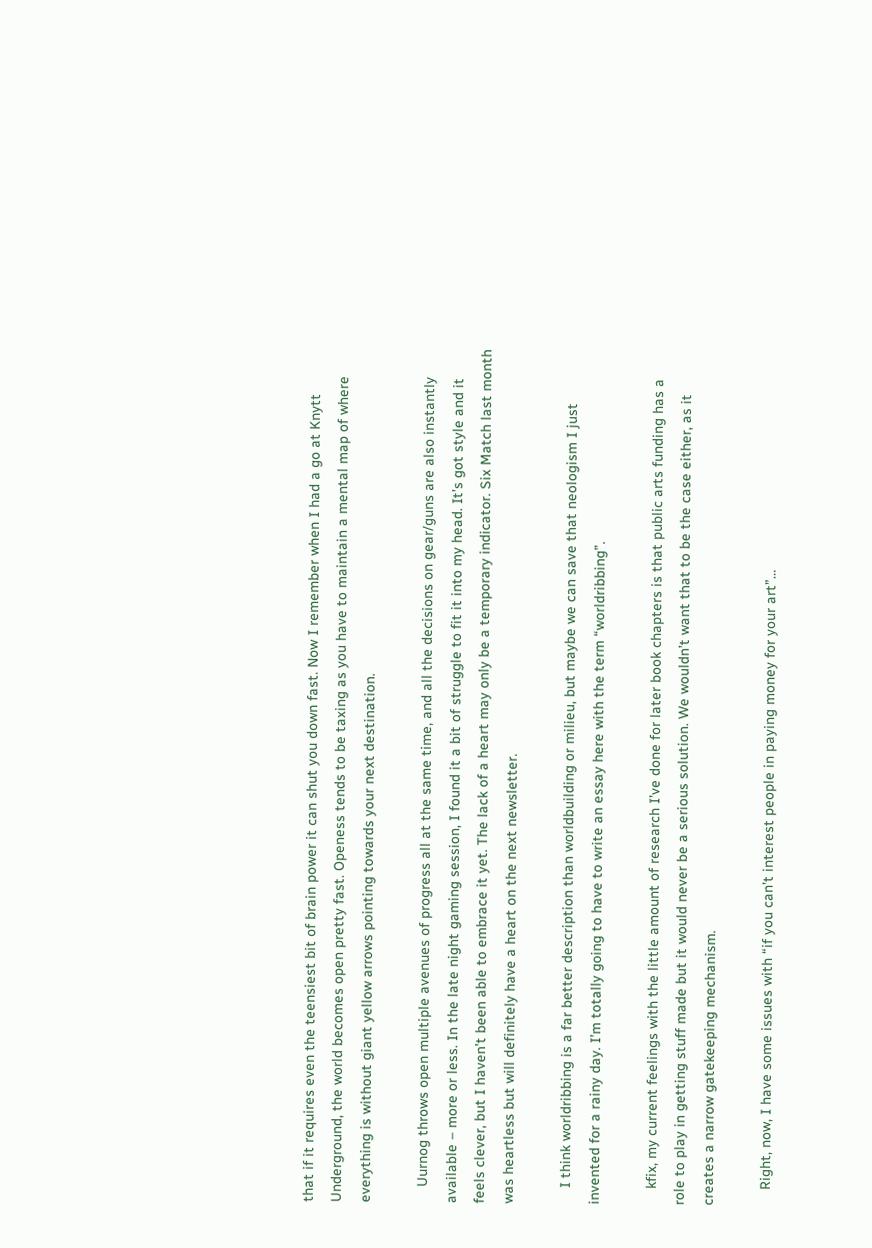that if it requires even the teensiest bit of brain power it can shut you down fast. Now I remember when I had a go at Knytt Underground, the world becomes open pretty fast. Openess tends to be taxing as you have to maintain a mental map of where everything is without giant yellow arrows pointing towards your next destination.

    Uurnog throws open multiple avenues of progress all at the same time, and all the decisions on gear/guns are also instantly available – more or less. In the late night gaming session, I found it a bit of struggle to fit it into my head. It’s got style and it feels clever, but I haven’t been able to embrace it yet. The lack of a heart may only be a temporary indicator. Six Match last month was heartless but will definitely have a heart on the next newsletter.

    I think worldribbing is a far better description than worldbuilding or milieu, but maybe we can save that neologism I just invented for a rainy day. I’m totally going to have to write an essay here with the term “worldribbing”.

    kfix, my current feelings with the little amount of research I’ve done for later book chapters is that public arts funding has a role to play in getting stuff made but it would never be a serious solution. We wouldn’t want that to be the case either, as it creates a narrow gatekeeping mechanism.

    Right, now, I have some issues with “if you can’t interest people in paying money for your art”…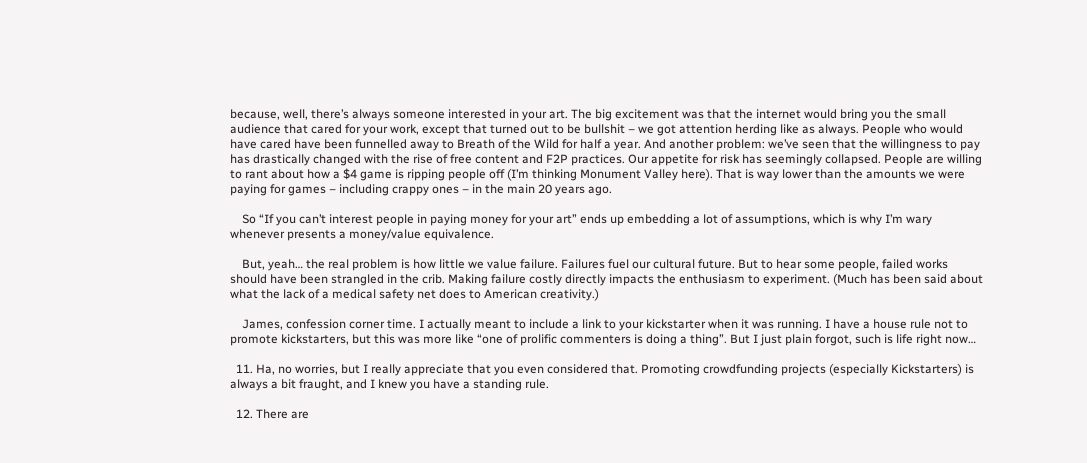because, well, there’s always someone interested in your art. The big excitement was that the internet would bring you the small audience that cared for your work, except that turned out to be bullshit – we got attention herding like as always. People who would have cared have been funnelled away to Breath of the Wild for half a year. And another problem: we’ve seen that the willingness to pay has drastically changed with the rise of free content and F2P practices. Our appetite for risk has seemingly collapsed. People are willing to rant about how a $4 game is ripping people off (I’m thinking Monument Valley here). That is way lower than the amounts we were paying for games – including crappy ones – in the main 20 years ago.

    So “If you can’t interest people in paying money for your art” ends up embedding a lot of assumptions, which is why I’m wary whenever presents a money/value equivalence.

    But, yeah… the real problem is how little we value failure. Failures fuel our cultural future. But to hear some people, failed works should have been strangled in the crib. Making failure costly directly impacts the enthusiasm to experiment. (Much has been said about what the lack of a medical safety net does to American creativity.)

    James, confession corner time. I actually meant to include a link to your kickstarter when it was running. I have a house rule not to promote kickstarters, but this was more like “one of prolific commenters is doing a thing”. But I just plain forgot, such is life right now…

  11. Ha, no worries, but I really appreciate that you even considered that. Promoting crowdfunding projects (especially Kickstarters) is always a bit fraught, and I knew you have a standing rule.

  12. There are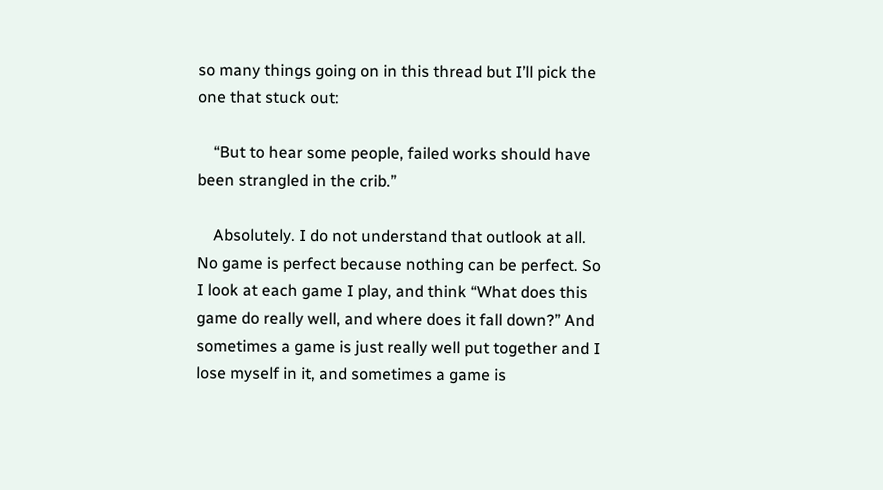so many things going on in this thread but I’ll pick the one that stuck out:

    “But to hear some people, failed works should have been strangled in the crib.”

    Absolutely. I do not understand that outlook at all. No game is perfect because nothing can be perfect. So I look at each game I play, and think “What does this game do really well, and where does it fall down?” And sometimes a game is just really well put together and I lose myself in it, and sometimes a game is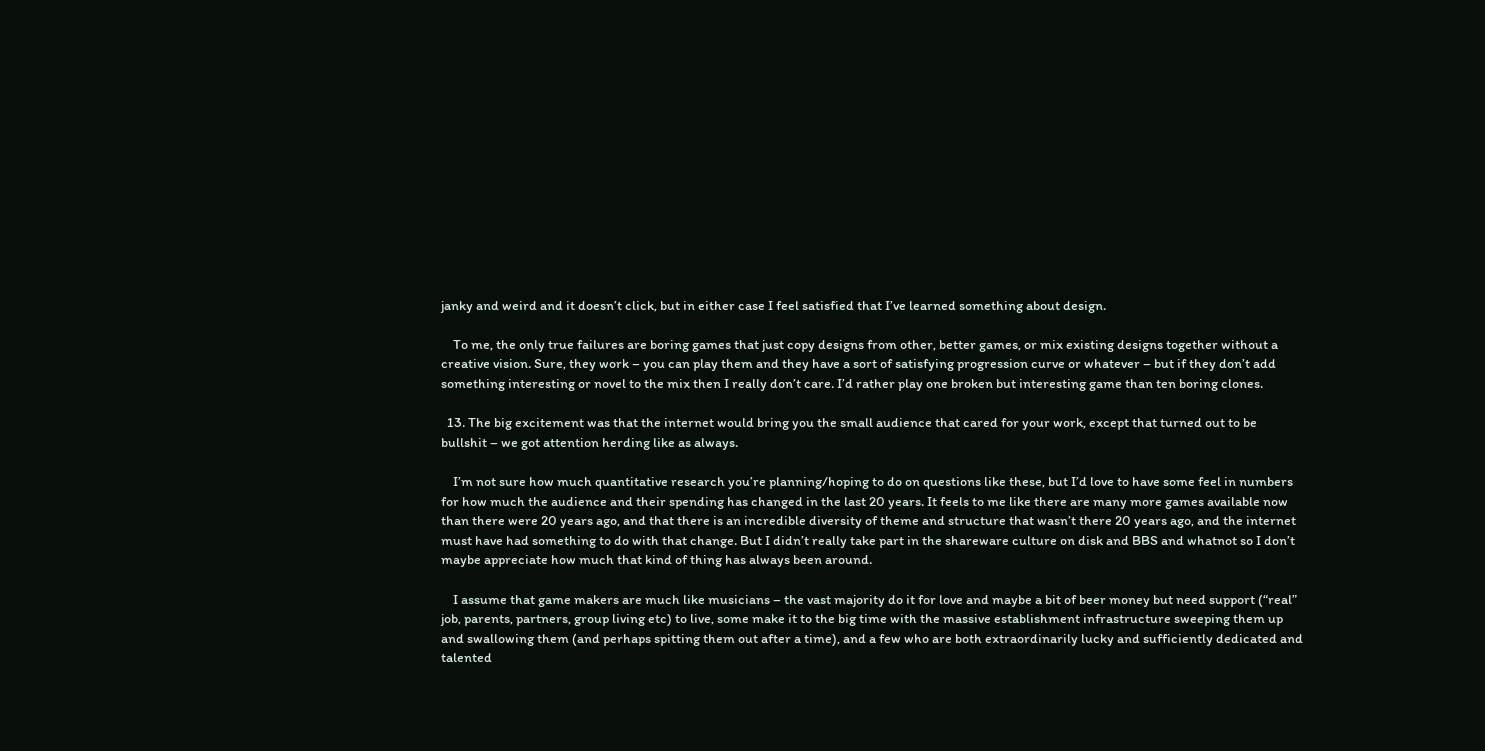janky and weird and it doesn’t click, but in either case I feel satisfied that I’ve learned something about design.

    To me, the only true failures are boring games that just copy designs from other, better games, or mix existing designs together without a creative vision. Sure, they work – you can play them and they have a sort of satisfying progression curve or whatever – but if they don’t add something interesting or novel to the mix then I really don’t care. I’d rather play one broken but interesting game than ten boring clones.

  13. The big excitement was that the internet would bring you the small audience that cared for your work, except that turned out to be bullshit – we got attention herding like as always.

    I’m not sure how much quantitative research you’re planning/hoping to do on questions like these, but I’d love to have some feel in numbers for how much the audience and their spending has changed in the last 20 years. It feels to me like there are many more games available now than there were 20 years ago, and that there is an incredible diversity of theme and structure that wasn’t there 20 years ago, and the internet must have had something to do with that change. But I didn’t really take part in the shareware culture on disk and BBS and whatnot so I don’t maybe appreciate how much that kind of thing has always been around.

    I assume that game makers are much like musicians – the vast majority do it for love and maybe a bit of beer money but need support (“real” job, parents, partners, group living etc) to live, some make it to the big time with the massive establishment infrastructure sweeping them up and swallowing them (and perhaps spitting them out after a time), and a few who are both extraordinarily lucky and sufficiently dedicated and talented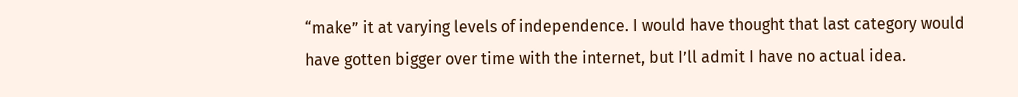“make” it at varying levels of independence. I would have thought that last category would have gotten bigger over time with the internet, but I’ll admit I have no actual idea.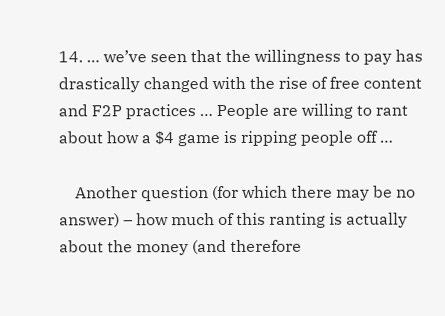14. … we’ve seen that the willingness to pay has drastically changed with the rise of free content and F2P practices … People are willing to rant about how a $4 game is ripping people off …

    Another question (for which there may be no answer) – how much of this ranting is actually about the money (and therefore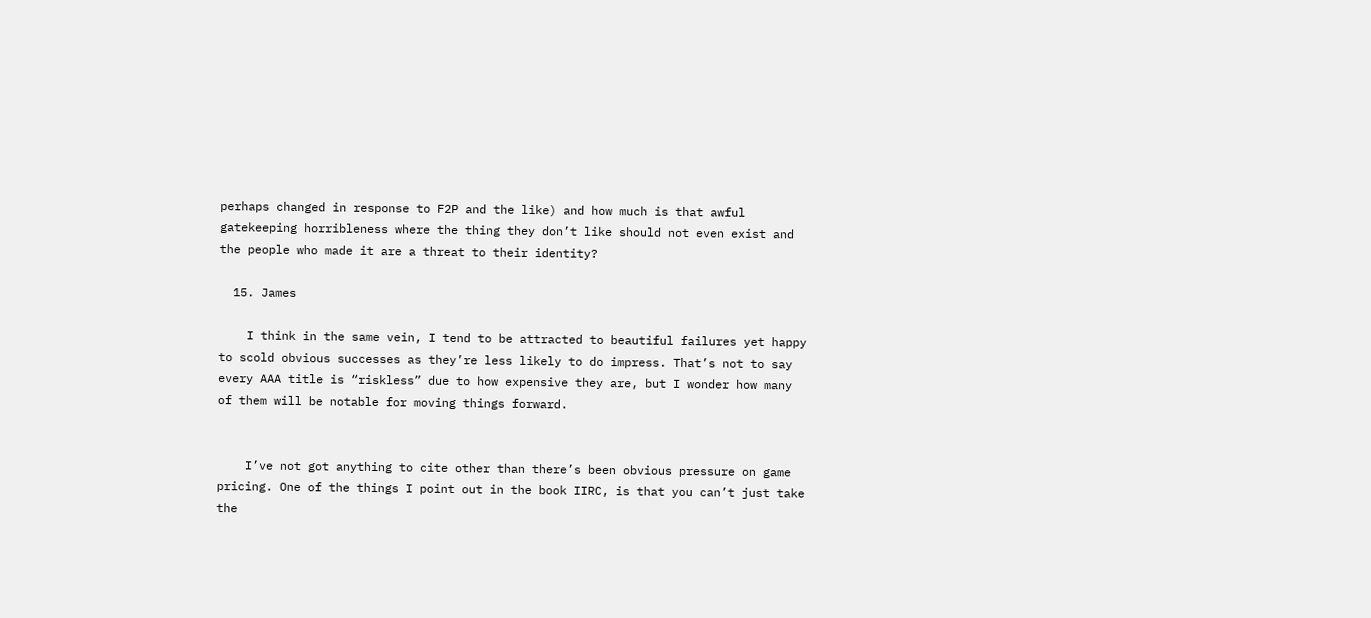perhaps changed in response to F2P and the like) and how much is that awful gatekeeping horribleness where the thing they don’t like should not even exist and the people who made it are a threat to their identity?

  15. James

    I think in the same vein, I tend to be attracted to beautiful failures yet happy to scold obvious successes as they’re less likely to do impress. That’s not to say every AAA title is “riskless” due to how expensive they are, but I wonder how many of them will be notable for moving things forward.


    I’ve not got anything to cite other than there’s been obvious pressure on game pricing. One of the things I point out in the book IIRC, is that you can’t just take the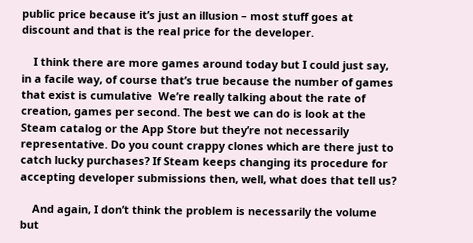public price because it’s just an illusion – most stuff goes at discount and that is the real price for the developer.

    I think there are more games around today but I could just say, in a facile way, of course that’s true because the number of games that exist is cumulative  We’re really talking about the rate of creation, games per second. The best we can do is look at the Steam catalog or the App Store but they’re not necessarily representative. Do you count crappy clones which are there just to catch lucky purchases? If Steam keeps changing its procedure for accepting developer submissions then, well, what does that tell us?

    And again, I don’t think the problem is necessarily the volume but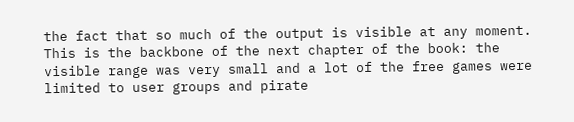the fact that so much of the output is visible at any moment. This is the backbone of the next chapter of the book: the visible range was very small and a lot of the free games were limited to user groups and pirate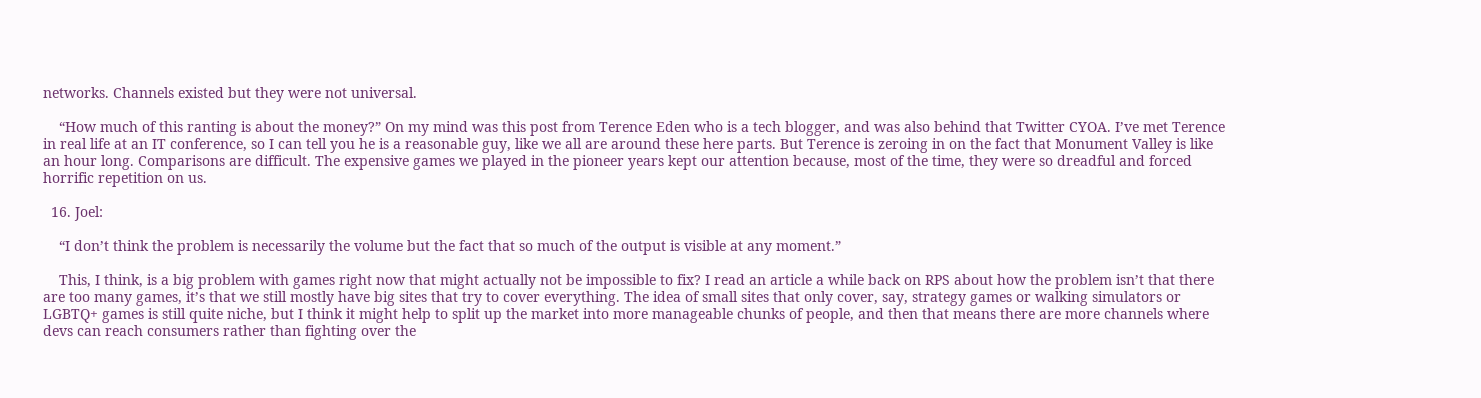networks. Channels existed but they were not universal.

    “How much of this ranting is about the money?” On my mind was this post from Terence Eden who is a tech blogger, and was also behind that Twitter CYOA. I’ve met Terence in real life at an IT conference, so I can tell you he is a reasonable guy, like we all are around these here parts. But Terence is zeroing in on the fact that Monument Valley is like an hour long. Comparisons are difficult. The expensive games we played in the pioneer years kept our attention because, most of the time, they were so dreadful and forced horrific repetition on us.

  16. Joel:

    “I don’t think the problem is necessarily the volume but the fact that so much of the output is visible at any moment.”

    This, I think, is a big problem with games right now that might actually not be impossible to fix? I read an article a while back on RPS about how the problem isn’t that there are too many games, it’s that we still mostly have big sites that try to cover everything. The idea of small sites that only cover, say, strategy games or walking simulators or LGBTQ+ games is still quite niche, but I think it might help to split up the market into more manageable chunks of people, and then that means there are more channels where devs can reach consumers rather than fighting over the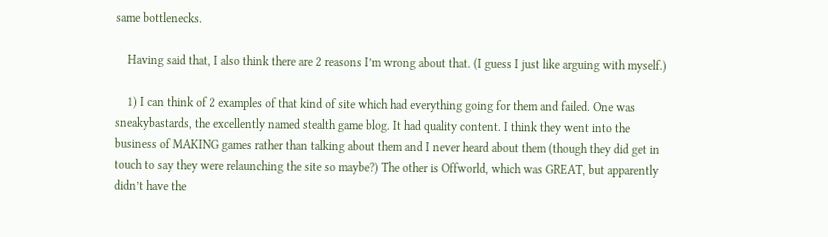same bottlenecks.

    Having said that, I also think there are 2 reasons I’m wrong about that. (I guess I just like arguing with myself.)

    1) I can think of 2 examples of that kind of site which had everything going for them and failed. One was sneakybastards, the excellently named stealth game blog. It had quality content. I think they went into the business of MAKING games rather than talking about them and I never heard about them (though they did get in touch to say they were relaunching the site so maybe?) The other is Offworld, which was GREAT, but apparently didn’t have the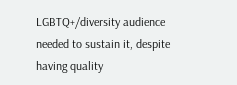LGBTQ+/diversity audience needed to sustain it, despite having quality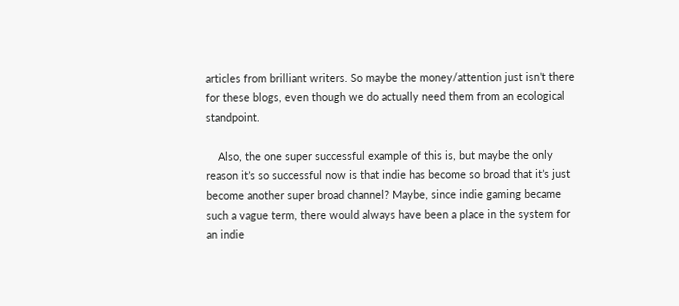articles from brilliant writers. So maybe the money/attention just isn’t there for these blogs, even though we do actually need them from an ecological standpoint.

    Also, the one super successful example of this is, but maybe the only reason it’s so successful now is that indie has become so broad that it’s just become another super broad channel? Maybe, since indie gaming became such a vague term, there would always have been a place in the system for an indie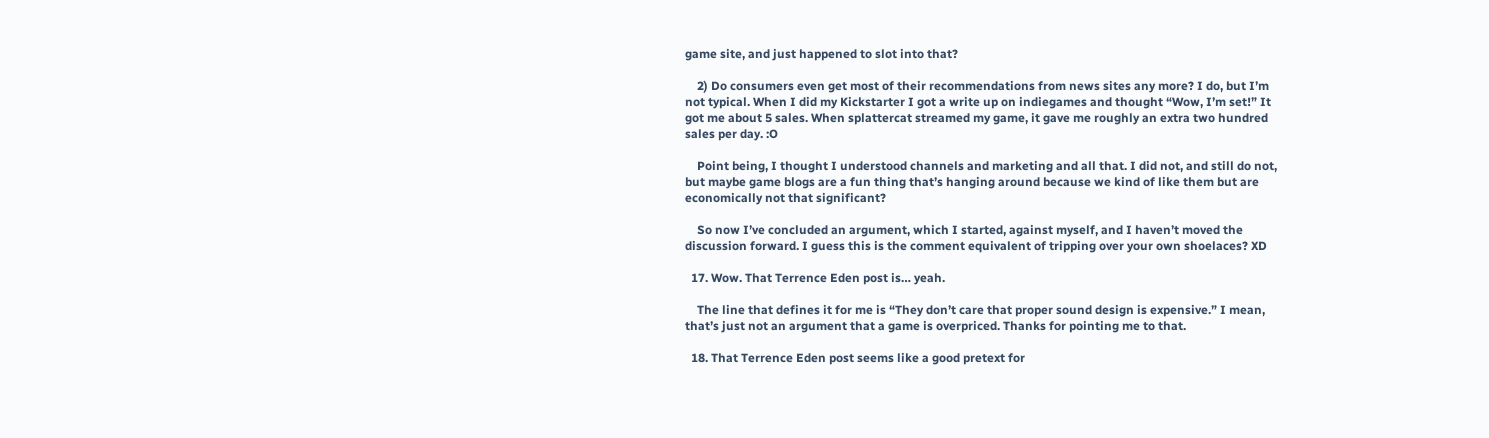game site, and just happened to slot into that?

    2) Do consumers even get most of their recommendations from news sites any more? I do, but I’m not typical. When I did my Kickstarter I got a write up on indiegames and thought “Wow, I’m set!” It got me about 5 sales. When splattercat streamed my game, it gave me roughly an extra two hundred sales per day. :O

    Point being, I thought I understood channels and marketing and all that. I did not, and still do not, but maybe game blogs are a fun thing that’s hanging around because we kind of like them but are economically not that significant?

    So now I’ve concluded an argument, which I started, against myself, and I haven’t moved the discussion forward. I guess this is the comment equivalent of tripping over your own shoelaces? XD

  17. Wow. That Terrence Eden post is… yeah.

    The line that defines it for me is “They don’t care that proper sound design is expensive.” I mean, that’s just not an argument that a game is overpriced. Thanks for pointing me to that.

  18. That Terrence Eden post seems like a good pretext for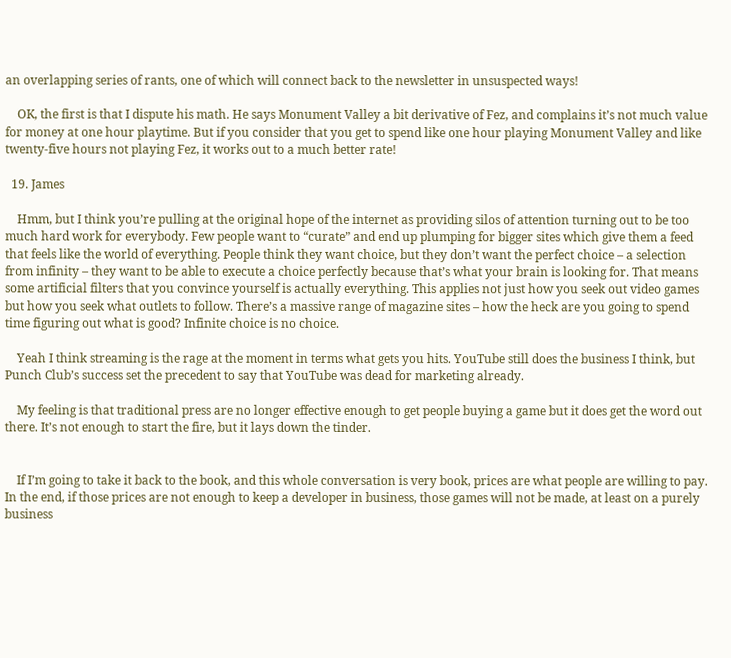an overlapping series of rants, one of which will connect back to the newsletter in unsuspected ways!

    OK, the first is that I dispute his math. He says Monument Valley a bit derivative of Fez, and complains it’s not much value for money at one hour playtime. But if you consider that you get to spend like one hour playing Monument Valley and like twenty-five hours not playing Fez, it works out to a much better rate!

  19. James

    Hmm, but I think you’re pulling at the original hope of the internet as providing silos of attention turning out to be too much hard work for everybody. Few people want to “curate” and end up plumping for bigger sites which give them a feed that feels like the world of everything. People think they want choice, but they don’t want the perfect choice – a selection from infinity – they want to be able to execute a choice perfectly because that’s what your brain is looking for. That means some artificial filters that you convince yourself is actually everything. This applies not just how you seek out video games but how you seek what outlets to follow. There’s a massive range of magazine sites – how the heck are you going to spend time figuring out what is good? Infinite choice is no choice.

    Yeah I think streaming is the rage at the moment in terms what gets you hits. YouTube still does the business I think, but Punch Club’s success set the precedent to say that YouTube was dead for marketing already.

    My feeling is that traditional press are no longer effective enough to get people buying a game but it does get the word out there. It’s not enough to start the fire, but it lays down the tinder.


    If I’m going to take it back to the book, and this whole conversation is very book, prices are what people are willing to pay. In the end, if those prices are not enough to keep a developer in business, those games will not be made, at least on a purely business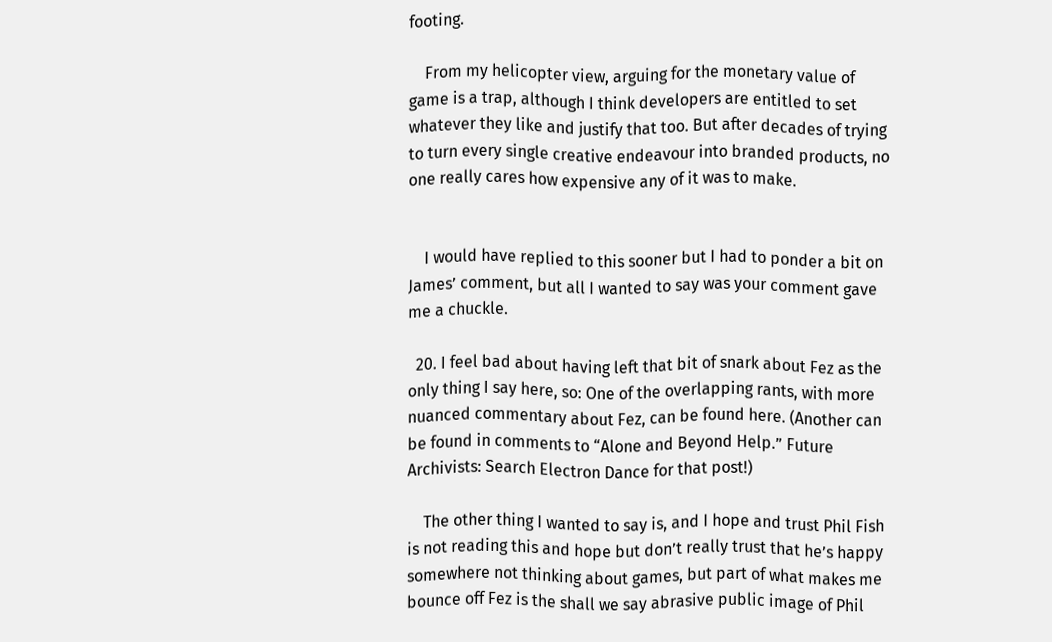footing.

    From my helicopter view, arguing for the monetary value of game is a trap, although I think developers are entitled to set whatever they like and justify that too. But after decades of trying to turn every single creative endeavour into branded products, no one really cares how expensive any of it was to make.


    I would have replied to this sooner but I had to ponder a bit on James’ comment, but all I wanted to say was your comment gave me a chuckle.

  20. I feel bad about having left that bit of snark about Fez as the only thing I say here, so: One of the overlapping rants, with more nuanced commentary about Fez, can be found here. (Another can be found in comments to “Alone and Beyond Help.” Future Archivists: Search Electron Dance for that post!)

    The other thing I wanted to say is, and I hope and trust Phil Fish is not reading this and hope but don’t really trust that he’s happy somewhere not thinking about games, but part of what makes me bounce off Fez is the shall we say abrasive public image of Phil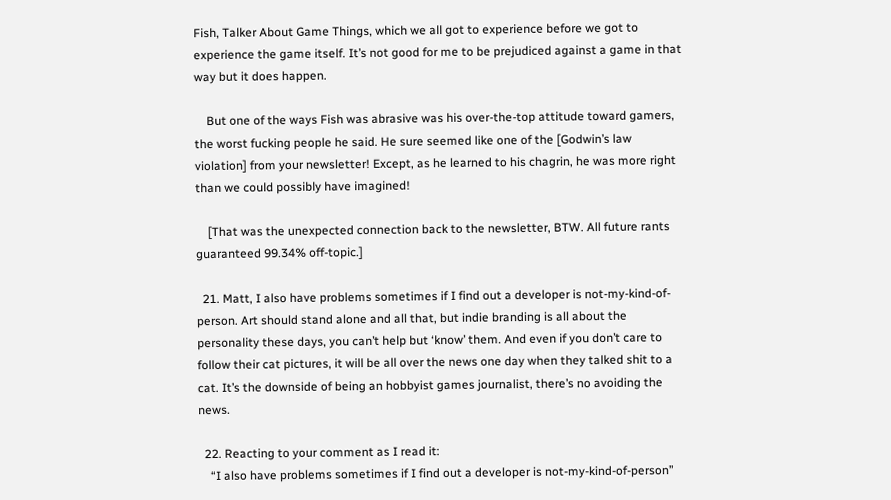Fish, Talker About Game Things, which we all got to experience before we got to experience the game itself. It’s not good for me to be prejudiced against a game in that way but it does happen.

    But one of the ways Fish was abrasive was his over-the-top attitude toward gamers, the worst fucking people he said. He sure seemed like one of the [Godwin’s law violation] from your newsletter! Except, as he learned to his chagrin, he was more right than we could possibly have imagined!

    [That was the unexpected connection back to the newsletter, BTW. All future rants guaranteed 99.34% off-topic.]

  21. Matt, I also have problems sometimes if I find out a developer is not-my-kind-of-person. Art should stand alone and all that, but indie branding is all about the personality these days, you can’t help but ‘know’ them. And even if you don’t care to follow their cat pictures, it will be all over the news one day when they talked shit to a cat. It’s the downside of being an hobbyist games journalist, there’s no avoiding the news.

  22. Reacting to your comment as I read it:
    “I also have problems sometimes if I find out a developer is not-my-kind-of-person”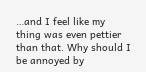…and I feel like my thing was even pettier than that. Why should I be annoyed by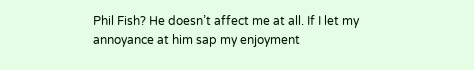Phil Fish? He doesn’t affect me at all. If I let my annoyance at him sap my enjoyment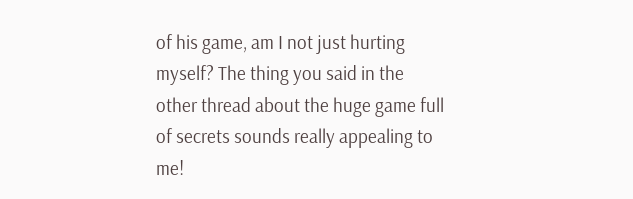of his game, am I not just hurting myself? The thing you said in the other thread about the huge game full of secrets sounds really appealing to me!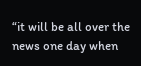“it will be all over the news one day when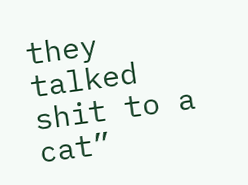they talked shit to a cat”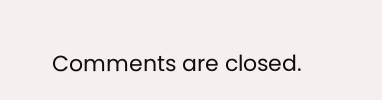Comments are closed.